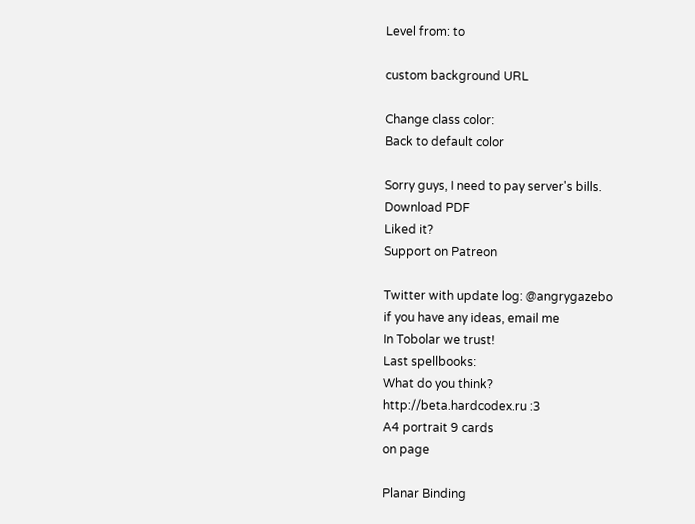Level from: to

custom background URL

Change class color:
Back to default color

Sorry guys, I need to pay server's bills.
Download PDF
Liked it?
Support on Patreon

Twitter with update log: @angrygazebo
if you have any ideas, email me
In Tobolar we trust!
Last spellbooks:
What do you think?
http://beta.hardcodex.ru :3
A4 portrait 9 cards
on page

Planar Binding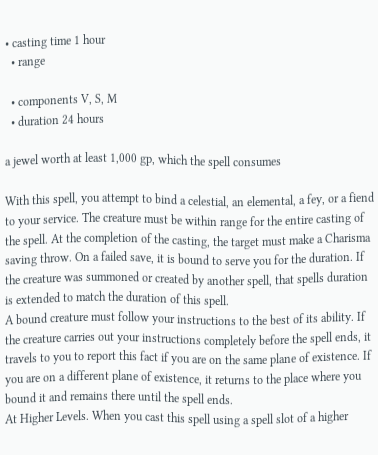• casting time 1 hour
  • range

  • components V, S, M
  • duration 24 hours

a jewel worth at least 1,000 gp, which the spell consumes

With this spell, you attempt to bind a celestial, an elemental, a fey, or a fiend to your service. The creature must be within range for the entire casting of the spell. At the completion of the casting, the target must make a Charisma saving throw. On a failed save, it is bound to serve you for the duration. If the creature was summoned or created by another spell, that spells duration is extended to match the duration of this spell.
A bound creature must follow your instructions to the best of its ability. If the creature carries out your instructions completely before the spell ends, it travels to you to report this fact if you are on the same plane of existence. If you are on a different plane of existence, it returns to the place where you bound it and remains there until the spell ends.
At Higher Levels. When you cast this spell using a spell slot of a higher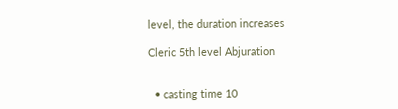level, the duration increases

Cleric 5th level Abjuration


  • casting time 10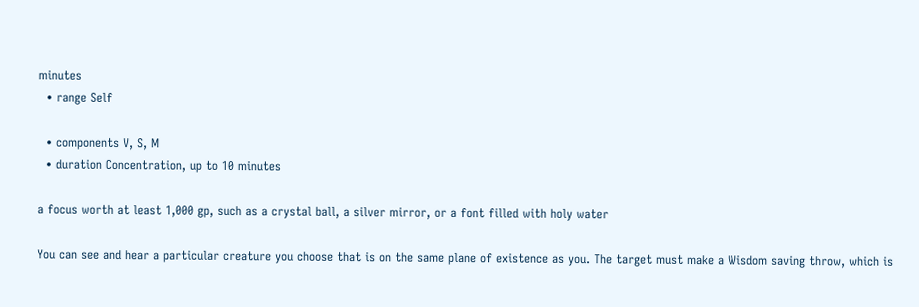minutes
  • range Self

  • components V, S, M
  • duration Concentration, up to 10 minutes

a focus worth at least 1,000 gp, such as a crystal ball, a silver mirror, or a font filled with holy water

You can see and hear a particular creature you choose that is on the same plane of existence as you. The target must make a Wisdom saving throw, which is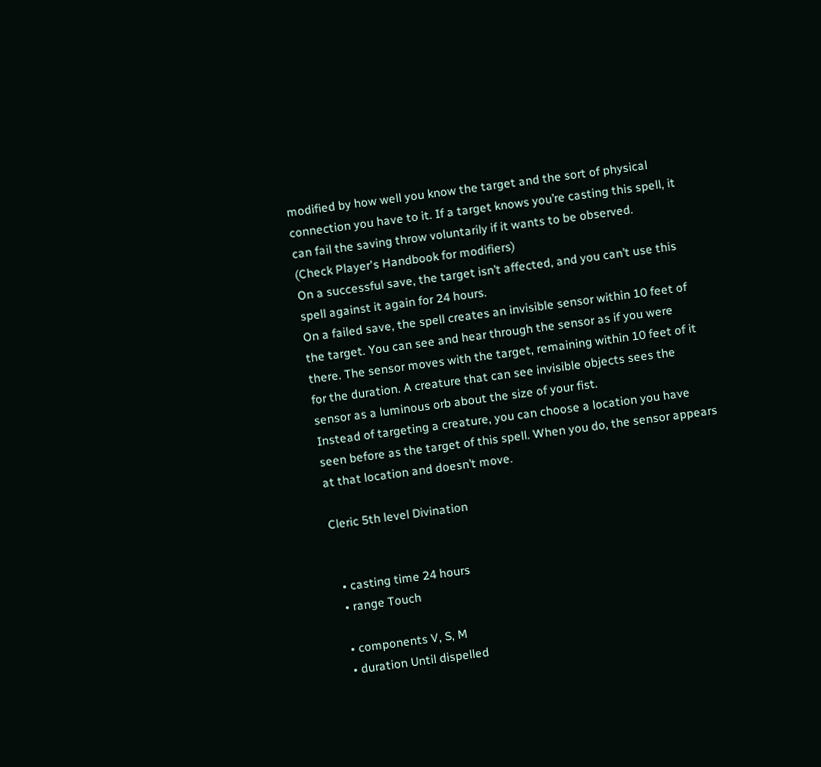modified by how well you know the target and the sort of physical connection you have to it. If a target knows you’re casting this spell, it can fail the saving throw voluntarily if it wants to be observed.
(Check Player's Handbook for modifiers)
On a successful save, the target isn’t affected, and you can’t use this spell against it again for 24 hours.
On a failed save, the spell creates an invisible sensor within 10 feet of the target. You can see and hear through the sensor as if you were there. The sensor moves with the target, remaining within 10 feet of it for the duration. A creature that can see invisible objects sees the sensor as a luminous orb about the size of your fist.
Instead of targeting a creature, you can choose a location you have seen before as the target of this spell. When you do, the sensor appears at that location and doesn’t move.

Cleric 5th level Divination


  • casting time 24 hours
  • range Touch

  • components V, S, M
  • duration Until dispelled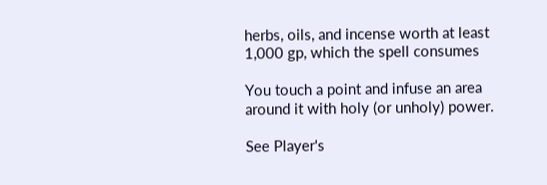herbs, oils, and incense worth at least 1,000 gp, which the spell consumes

You touch a point and infuse an area around it with holy (or unholy) power.

See Player's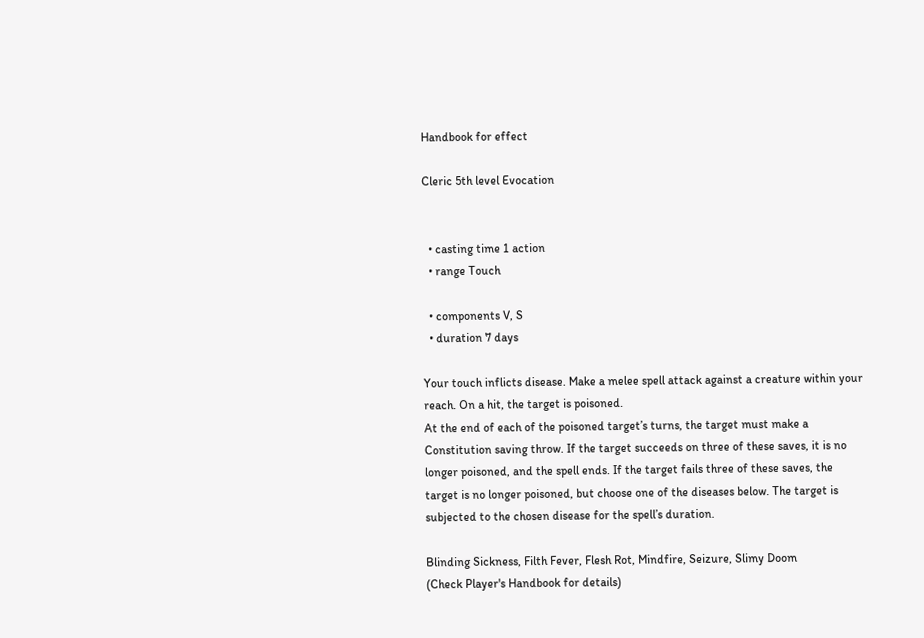Handbook for effect

Cleric 5th level Evocation


  • casting time 1 action
  • range Touch

  • components V, S
  • duration 7 days

Your touch inflicts disease. Make a melee spell attack against a creature within your reach. On a hit, the target is poisoned.
At the end of each of the poisoned target’s turns, the target must make a Constitution saving throw. If the target succeeds on three of these saves, it is no longer poisoned, and the spell ends. If the target fails three of these saves, the target is no longer poisoned, but choose one of the diseases below. The target is subjected to the chosen disease for the spell’s duration.

Blinding Sickness, Filth Fever, Flesh Rot, Mindfire, Seizure, Slimy Doom
(Check Player's Handbook for details)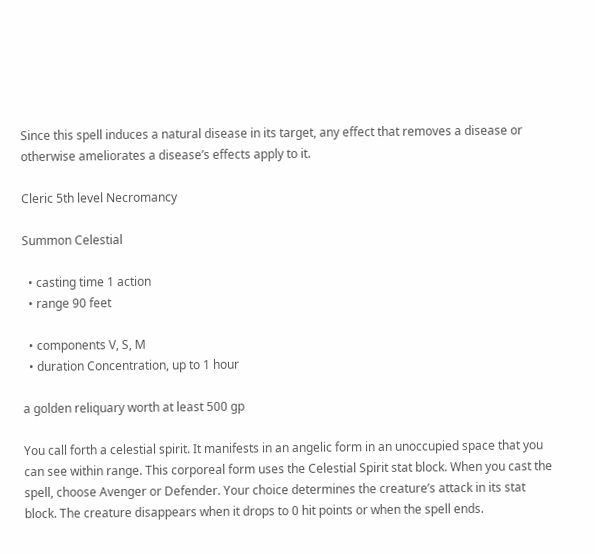Since this spell induces a natural disease in its target, any effect that removes a disease or otherwise ameliorates a disease’s effects apply to it.

Cleric 5th level Necromancy

Summon Celestial

  • casting time 1 action
  • range 90 feet

  • components V, S, M
  • duration Concentration, up to 1 hour

a golden reliquary worth at least 500 gp

You call forth a celestial spirit. It manifests in an angelic form in an unoccupied space that you can see within range. This corporeal form uses the Celestial Spirit stat block. When you cast the spell, choose Avenger or Defender. Your choice determines the creature’s attack in its stat block. The creature disappears when it drops to 0 hit points or when the spell ends.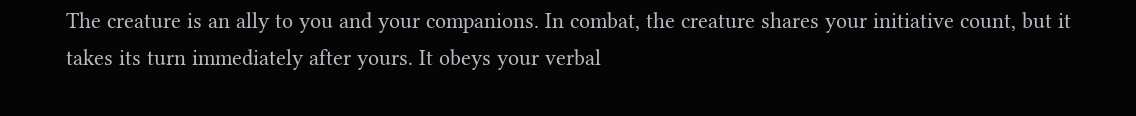The creature is an ally to you and your companions. In combat, the creature shares your initiative count, but it takes its turn immediately after yours. It obeys your verbal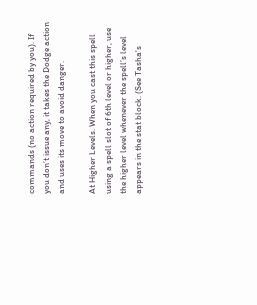commands (no action required by you). If you don’t issue any, it takes the Dodge action and uses its move to avoid danger.

At Higher Levels. When you cast this spell using a spell slot of 6th level or higher, use the higher level whenever the spell’s level appears in the stat block. (See Tasha's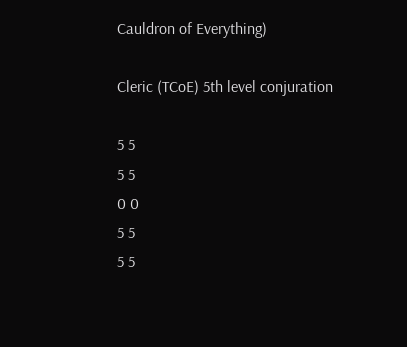Cauldron of Everything)

Cleric (TCoE) 5th level conjuration

5 5
5 5
0 0
5 5
5 5